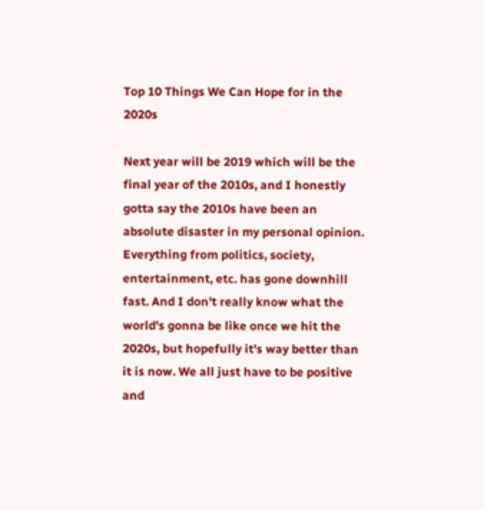Top 10 Things We Can Hope for in the 2020s

Next year will be 2019 which will be the final year of the 2010s, and I honestly gotta say the 2010s have been an absolute disaster in my personal opinion. Everything from politics, society, entertainment, etc. has gone downhill fast. And I don't really know what the world's gonna be like once we hit the 2020s, but hopefully it's way better than it is now. We all just have to be positive and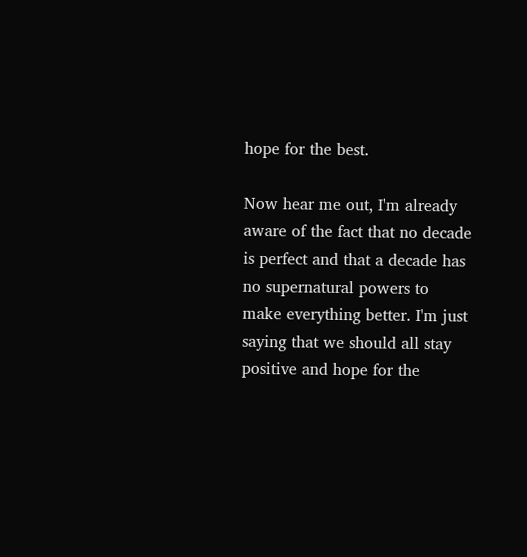hope for the best.

Now hear me out, I'm already aware of the fact that no decade is perfect and that a decade has no supernatural powers to make everything better. I'm just saying that we should all stay positive and hope for the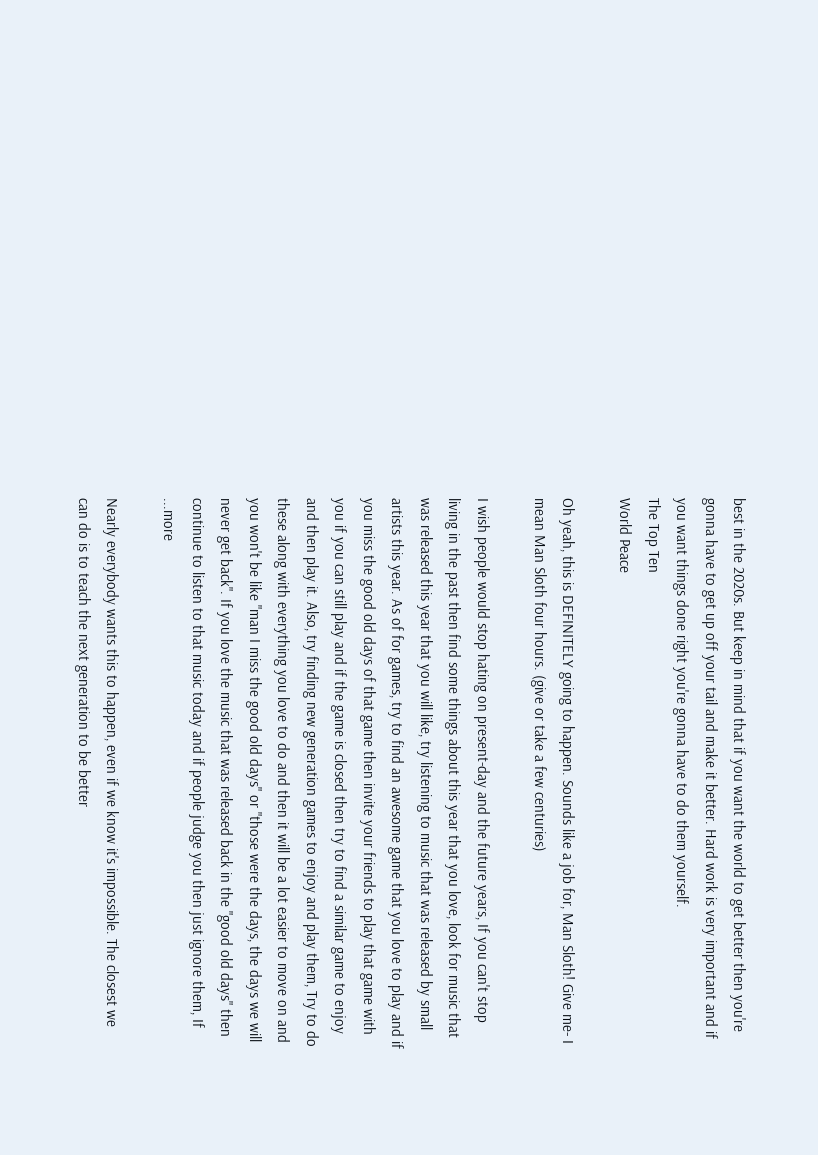best in the 2020s. But keep in mind that if you want the world to get better then you're gonna have to get up off your tail and make it better. Hard work is very important and if you want things done right you're gonna have to do them yourself.
The Top Ten
World Peace

Oh yeah, this is DEFINITELY going to happen. Sounds like a job for, Man Sloth! Give me- I mean Man Sloth four hours. (give or take a few centuries)

I wish people would stop hating on present-day and the future years, If you can't stop living in the past then find some things about this year that you love, look for music that was released this year that you will like, try listening to music that was released by small artists this year. As of for games, try to find an awesome game that you love to play and if you miss the good old days of that game then invite your friends to play that game with you if you can still play and if the game is closed then try to find a similar game to enjoy and then play it. Also, try finding new generation games to enjoy and play them, Try to do these along with everything you love to do and then it will be a lot easier to move on and you won't be like "man I miss the good old days" or "those were the days, the days we will never get back". If you love the music that was released back in the "good old days" then continue to listen to that music today and if people judge you then just ignore them, If ...more

Nearly everybody wants this to happen, even if we know it's impossible. The closest we can do is to teach the next generation to be better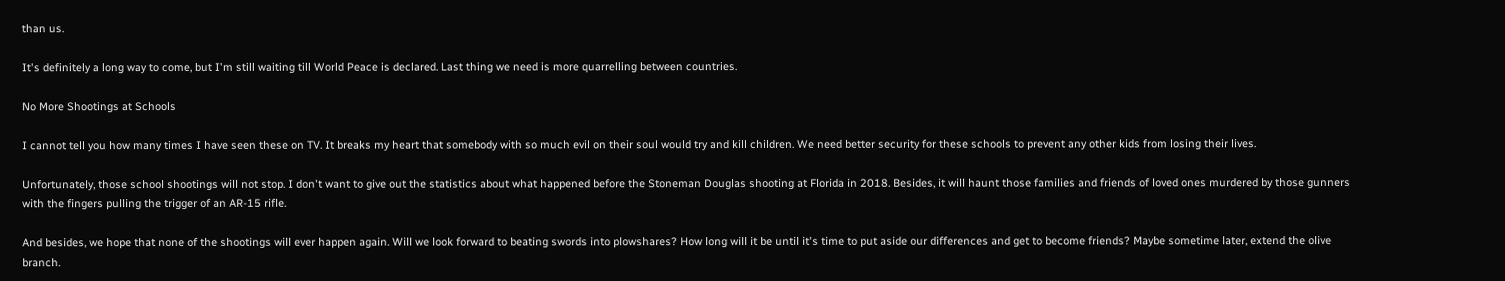than us.

It's definitely a long way to come, but I'm still waiting till World Peace is declared. Last thing we need is more quarrelling between countries.

No More Shootings at Schools

I cannot tell you how many times I have seen these on TV. It breaks my heart that somebody with so much evil on their soul would try and kill children. We need better security for these schools to prevent any other kids from losing their lives.

Unfortunately, those school shootings will not stop. I don't want to give out the statistics about what happened before the Stoneman Douglas shooting at Florida in 2018. Besides, it will haunt those families and friends of loved ones murdered by those gunners with the fingers pulling the trigger of an AR-15 rifle.

And besides, we hope that none of the shootings will ever happen again. Will we look forward to beating swords into plowshares? How long will it be until it's time to put aside our differences and get to become friends? Maybe sometime later, extend the olive branch.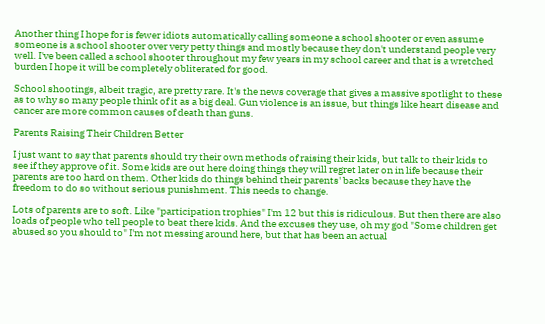Another thing I hope for is fewer idiots automatically calling someone a school shooter or even assume someone is a school shooter over very petty things and mostly because they don't understand people very well. I've been called a school shooter throughout my few years in my school career and that is a wretched burden I hope it will be completely obliterated for good.

School shootings, albeit tragic, are pretty rare. It's the news coverage that gives a massive spotlight to these as to why so many people think of it as a big deal. Gun violence is an issue, but things like heart disease and cancer are more common causes of death than guns.

Parents Raising Their Children Better

I just want to say that parents should try their own methods of raising their kids, but talk to their kids to see if they approve of it. Some kids are out here doing things they will regret later on in life because their parents are too hard on them. Other kids do things behind their parents' backs because they have the freedom to do so without serious punishment. This needs to change.

Lots of parents are to soft. Like "participation trophies" I'm 12 but this is ridiculous. But then there are also loads of people who tell people to beat there kids. And the excuses they use, oh my god "Some children get abused so you should to" I'm not messing around here, but that has been an actual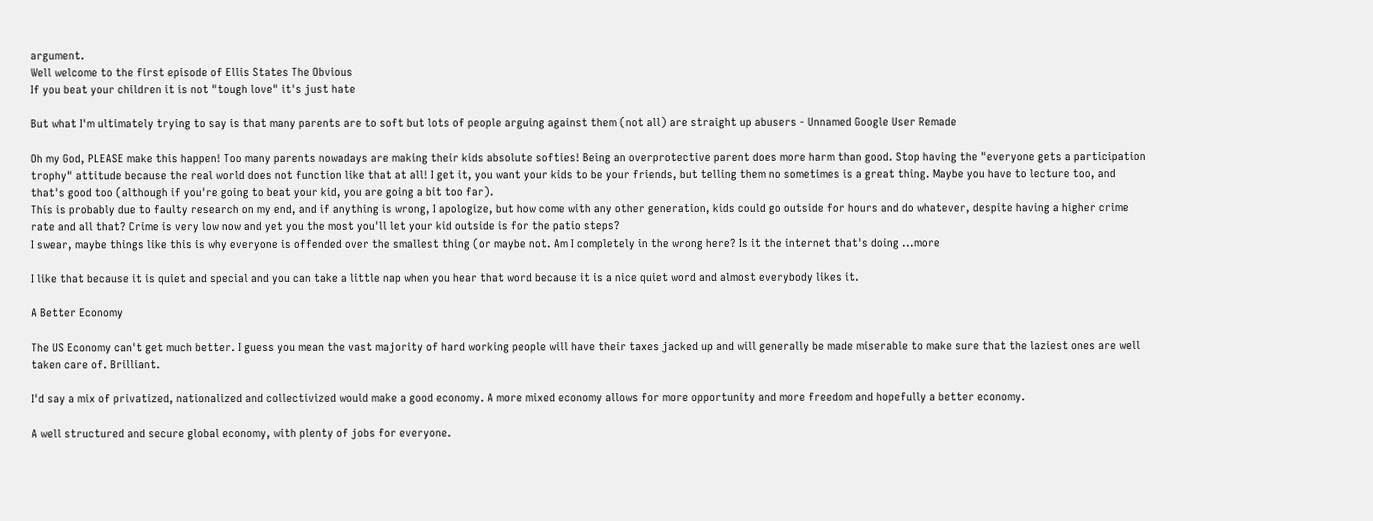argument.
Well welcome to the first episode of Ellis States The Obvious
If you beat your children it is not "tough love" it's just hate

But what I'm ultimately trying to say is that many parents are to soft but lots of people arguing against them (not all) are straight up abusers - Unnamed Google User Remade

Oh my God, PLEASE make this happen! Too many parents nowadays are making their kids absolute softies! Being an overprotective parent does more harm than good. Stop having the "everyone gets a participation trophy" attitude because the real world does not function like that at all! I get it, you want your kids to be your friends, but telling them no sometimes is a great thing. Maybe you have to lecture too, and that's good too (although if you're going to beat your kid, you are going a bit too far).
This is probably due to faulty research on my end, and if anything is wrong, I apologize, but how come with any other generation, kids could go outside for hours and do whatever, despite having a higher crime rate and all that? Crime is very low now and yet you the most you'll let your kid outside is for the patio steps?
I swear, maybe things like this is why everyone is offended over the smallest thing (or maybe not. Am I completely in the wrong here? Is it the internet that's doing ...more

I like that because it is quiet and special and you can take a little nap when you hear that word because it is a nice quiet word and almost everybody likes it.

A Better Economy

The US Economy can't get much better. I guess you mean the vast majority of hard working people will have their taxes jacked up and will generally be made miserable to make sure that the laziest ones are well taken care of. Brilliant.

I'd say a mix of privatized, nationalized and collectivized would make a good economy. A more mixed economy allows for more opportunity and more freedom and hopefully a better economy.

A well structured and secure global economy, with plenty of jobs for everyone.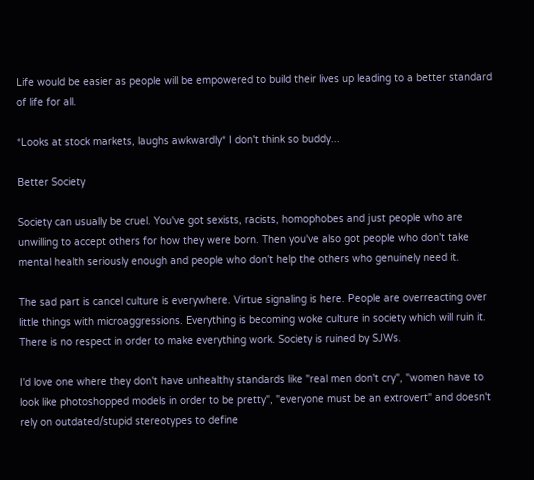Life would be easier as people will be empowered to build their lives up leading to a better standard of life for all.

*Looks at stock markets, laughs awkwardly* I don't think so buddy...

Better Society

Society can usually be cruel. You've got sexists, racists, homophobes and just people who are unwilling to accept others for how they were born. Then you've also got people who don't take mental health seriously enough and people who don't help the others who genuinely need it.

The sad part is cancel culture is everywhere. Virtue signaling is here. People are overreacting over little things with microaggressions. Everything is becoming woke culture in society which will ruin it. There is no respect in order to make everything work. Society is ruined by SJWs.

I'd love one where they don't have unhealthy standards like "real men don't cry", "women have to look like photoshopped models in order to be pretty", "everyone must be an extrovert" and doesn't rely on outdated/stupid stereotypes to define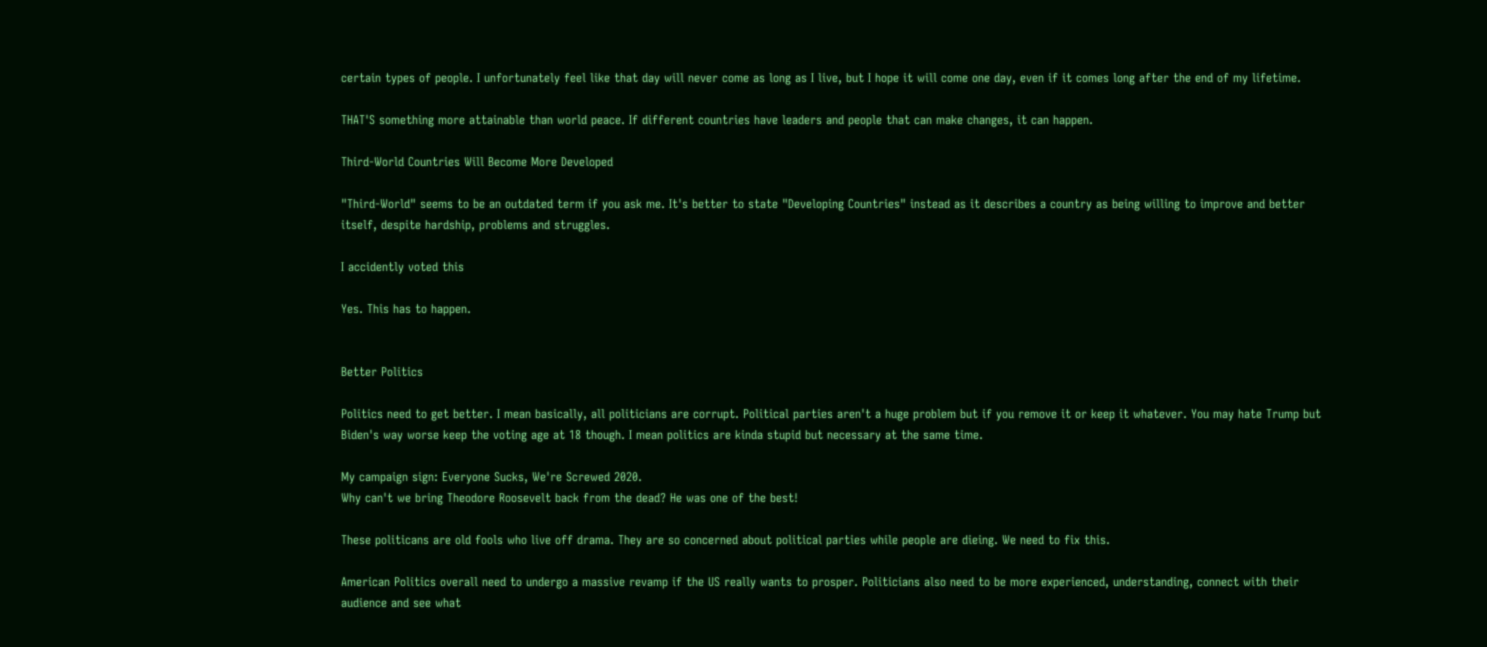certain types of people. I unfortunately feel like that day will never come as long as I live, but I hope it will come one day, even if it comes long after the end of my lifetime.

THAT'S something more attainable than world peace. If different countries have leaders and people that can make changes, it can happen.

Third-World Countries Will Become More Developed

"Third-World" seems to be an outdated term if you ask me. It's better to state "Developing Countries" instead as it describes a country as being willing to improve and better itself, despite hardship, problems and struggles.

I accidently voted this

Yes. This has to happen.


Better Politics

Politics need to get better. I mean basically, all politicians are corrupt. Political parties aren't a huge problem but if you remove it or keep it whatever. You may hate Trump but Biden's way worse keep the voting age at 18 though. I mean politics are kinda stupid but necessary at the same time.

My campaign sign: Everyone Sucks, We're Screwed 2020.
Why can't we bring Theodore Roosevelt back from the dead? He was one of the best!

These politicans are old fools who live off drama. They are so concerned about political parties while people are dieing. We need to fix this.

American Politics overall need to undergo a massive revamp if the US really wants to prosper. Politicians also need to be more experienced, understanding, connect with their audience and see what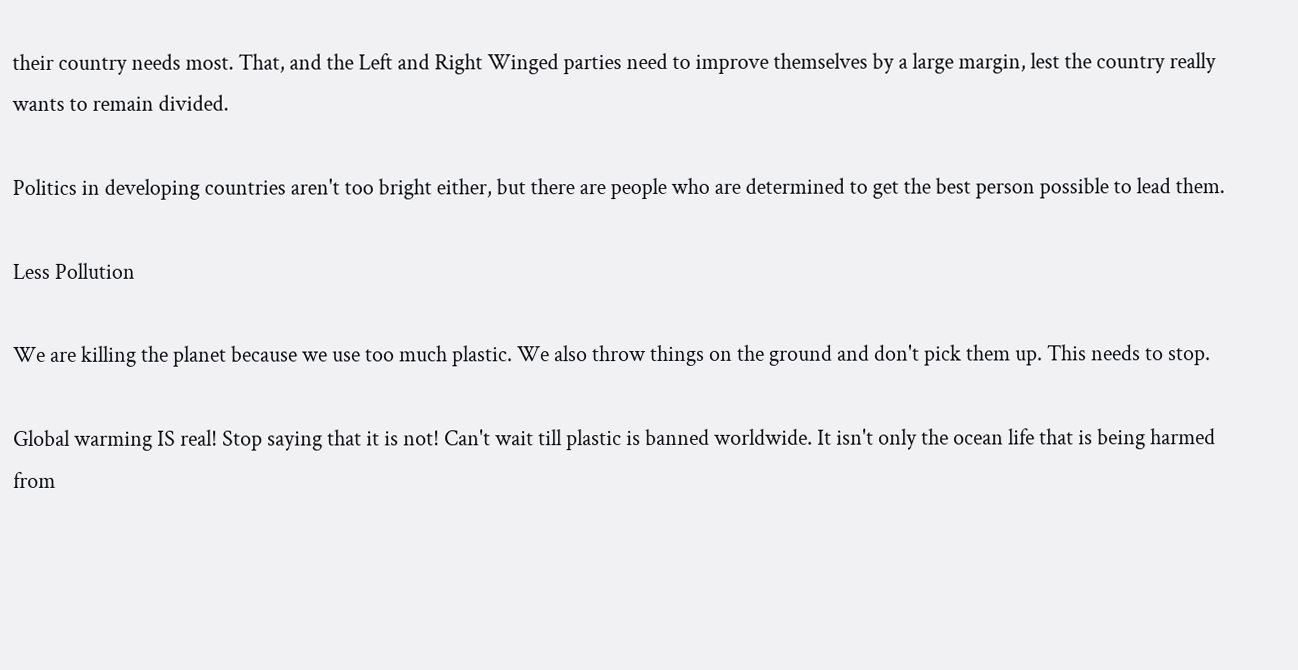their country needs most. That, and the Left and Right Winged parties need to improve themselves by a large margin, lest the country really wants to remain divided.

Politics in developing countries aren't too bright either, but there are people who are determined to get the best person possible to lead them.

Less Pollution

We are killing the planet because we use too much plastic. We also throw things on the ground and don't pick them up. This needs to stop.

Global warming IS real! Stop saying that it is not! Can't wait till plastic is banned worldwide. It isn't only the ocean life that is being harmed from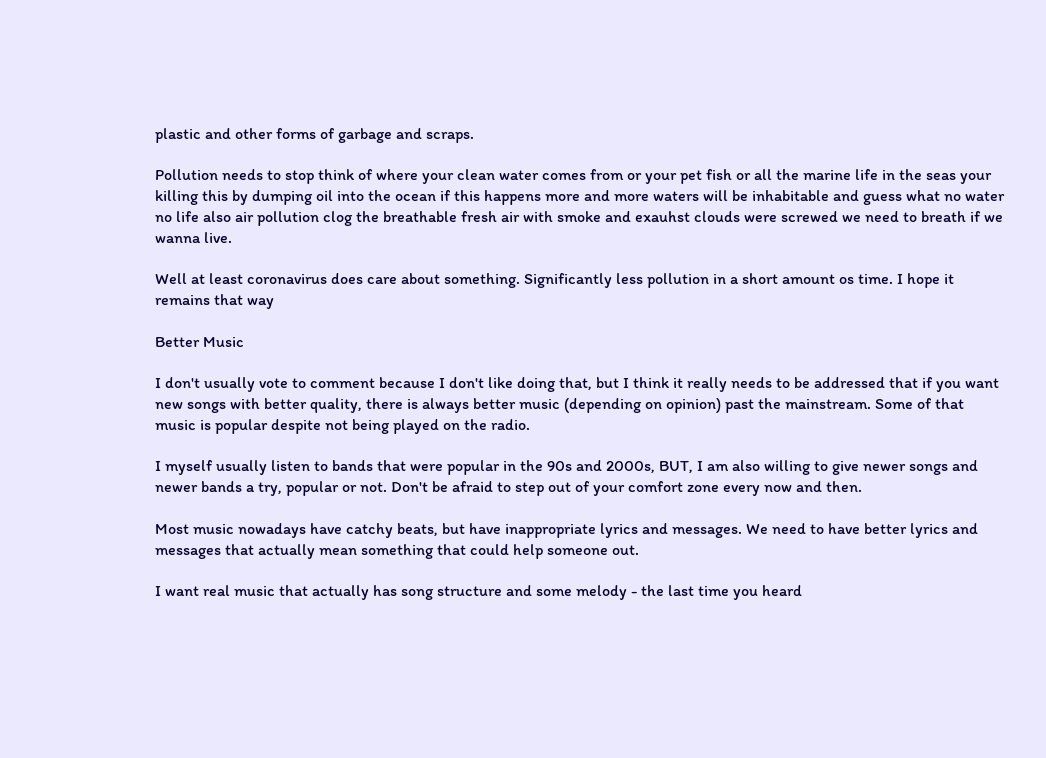plastic and other forms of garbage and scraps.

Pollution needs to stop think of where your clean water comes from or your pet fish or all the marine life in the seas your killing this by dumping oil into the ocean if this happens more and more waters will be inhabitable and guess what no water no life also air pollution clog the breathable fresh air with smoke and exauhst clouds were screwed we need to breath if we wanna live.

Well at least coronavirus does care about something. Significantly less pollution in a short amount os time. I hope it remains that way

Better Music

I don't usually vote to comment because I don't like doing that, but I think it really needs to be addressed that if you want new songs with better quality, there is always better music (depending on opinion) past the mainstream. Some of that music is popular despite not being played on the radio.

I myself usually listen to bands that were popular in the 90s and 2000s, BUT, I am also willing to give newer songs and newer bands a try, popular or not. Don't be afraid to step out of your comfort zone every now and then.

Most music nowadays have catchy beats, but have inappropriate lyrics and messages. We need to have better lyrics and messages that actually mean something that could help someone out.

I want real music that actually has song structure and some melody - the last time you heard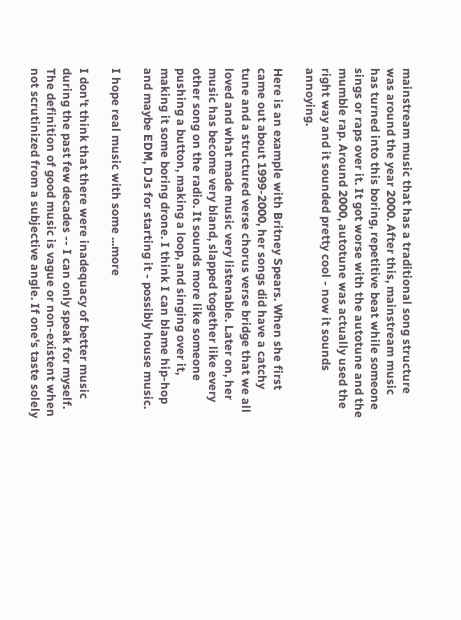mainstream music that has a traditional song structure was around the year 2000. After this, mainstream music has turned into this boring, repetitive beat while someone sings or raps over it. It got worse with the autotune and the mumble rap. Around 2000, autotune was actually used the right way and it sounded pretty cool - now it sounds annoying.

Here is an example with Britney Spears. When she first came out about 1999-2000, her songs did have a catchy tune and a structured verse chorus verse bridge that we all loved and what made music very listenable. Later on, her music has become very bland, slapped together like every other song on the radio. It sounds more like someone pushing a button, making a loop, and singing over it, making it some boring drone. I think I can blame hip-hop and maybe EDM, DJs for starting it - possibly house music.

I hope real music with some ...more

I don't think that there were inadequacy of better music during the past few decades -- I can only speak for myself. The definition of good music is vague or non-existent when not scrutinized from a subjective angle. If one's taste solely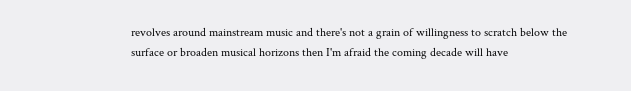revolves around mainstream music and there's not a grain of willingness to scratch below the surface or broaden musical horizons then I'm afraid the coming decade will have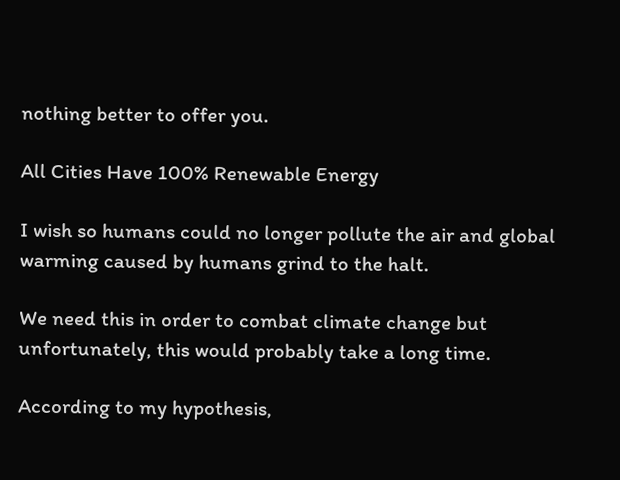nothing better to offer you.

All Cities Have 100% Renewable Energy

I wish so humans could no longer pollute the air and global warming caused by humans grind to the halt.

We need this in order to combat climate change but unfortunately, this would probably take a long time.

According to my hypothesis,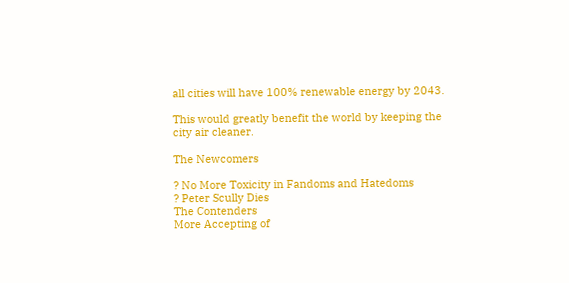all cities will have 100% renewable energy by 2043.

This would greatly benefit the world by keeping the city air cleaner.

The Newcomers

? No More Toxicity in Fandoms and Hatedoms
? Peter Scully Dies
The Contenders
More Accepting of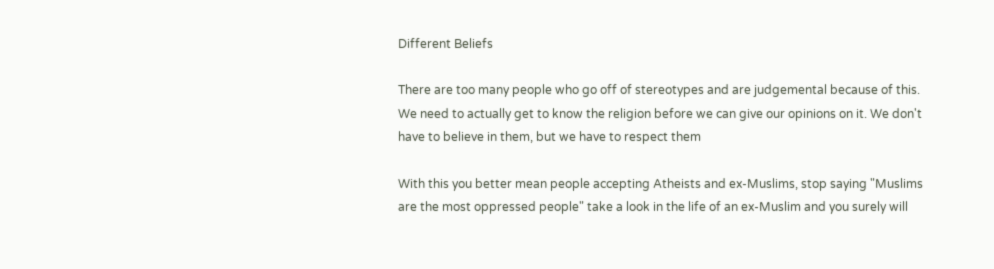Different Beliefs

There are too many people who go off of stereotypes and are judgemental because of this. We need to actually get to know the religion before we can give our opinions on it. We don't have to believe in them, but we have to respect them

With this you better mean people accepting Atheists and ex-Muslims, stop saying "Muslims are the most oppressed people" take a look in the life of an ex-Muslim and you surely will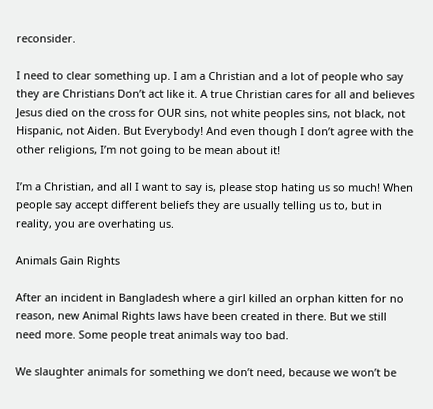reconsider.

I need to clear something up. I am a Christian and a lot of people who say they are Christians Don’t act like it. A true Christian cares for all and believes
Jesus died on the cross for OUR sins, not white peoples sins, not black, not Hispanic, not Aiden. But Everybody! And even though I don’t agree with the other religions, I’m not going to be mean about it!

I’m a Christian, and all I want to say is, please stop hating us so much! When people say accept different beliefs they are usually telling us to, but in reality, you are overhating us.

Animals Gain Rights

After an incident in Bangladesh where a girl killed an orphan kitten for no reason, new Animal Rights laws have been created in there. But we still need more. Some people treat animals way too bad.

We slaughter animals for something we don’t need, because we won’t be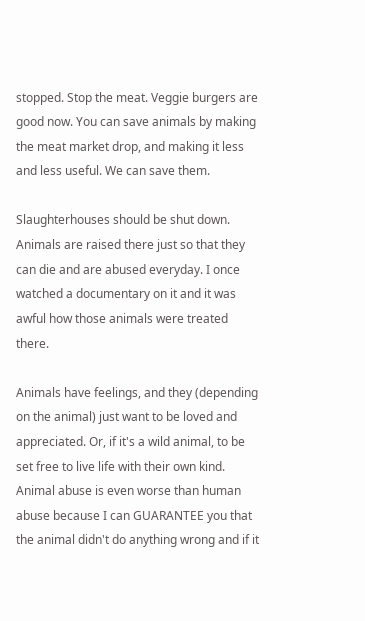stopped. Stop the meat. Veggie burgers are good now. You can save animals by making the meat market drop, and making it less and less useful. We can save them.

Slaughterhouses should be shut down. Animals are raised there just so that they can die and are abused everyday. I once watched a documentary on it and it was awful how those animals were treated there.

Animals have feelings, and they (depending on the animal) just want to be loved and appreciated. Or, if it's a wild animal, to be set free to live life with their own kind. Animal abuse is even worse than human abuse because I can GUARANTEE you that the animal didn't do anything wrong and if it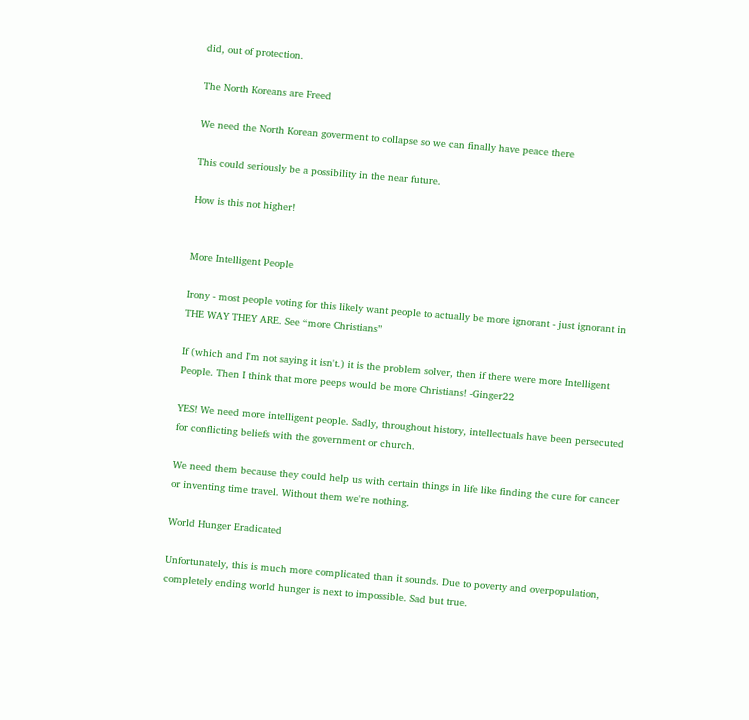did, out of protection.

The North Koreans are Freed

We need the North Korean goverment to collapse so we can finally have peace there

This could seriously be a possibility in the near future.

How is this not higher!


More Intelligent People

Irony - most people voting for this likely want people to actually be more ignorant - just ignorant in THE WAY THEY ARE. See “more Christians”

If (which and I'm not saying it isn't.) it is the problem solver, then if there were more Intelligent People. Then I think that more peeps would be more Christians! -Ginger22

YES! We need more intelligent people. Sadly, throughout history, intellectuals have been persecuted for conflicting beliefs with the government or church.

We need them because they could help us with certain things in life like finding the cure for cancer or inventing time travel. Without them we're nothing.

World Hunger Eradicated

Unfortunately, this is much more complicated than it sounds. Due to poverty and overpopulation, completely ending world hunger is next to impossible. Sad but true.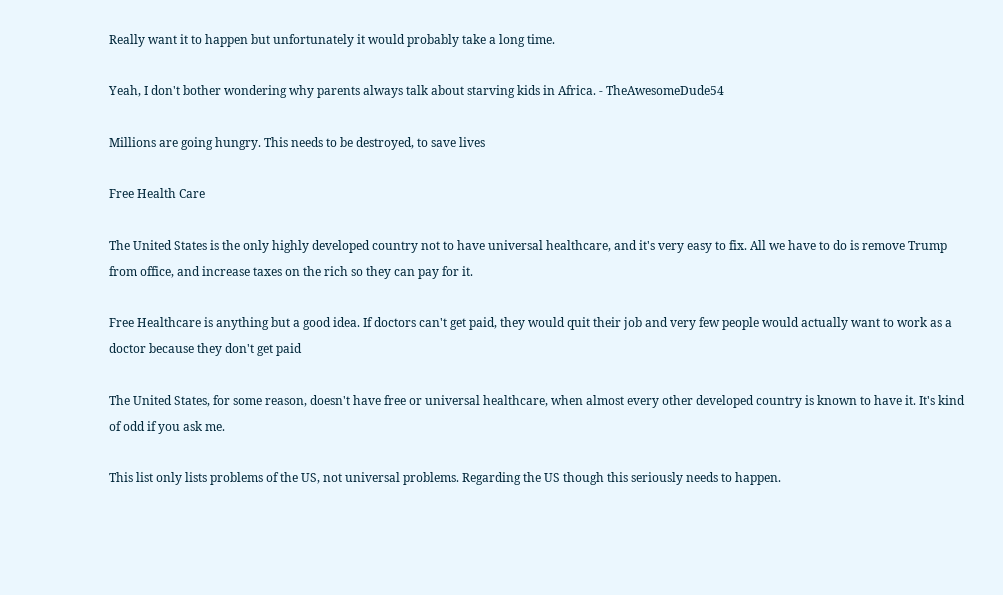Really want it to happen but unfortunately it would probably take a long time.

Yeah, I don't bother wondering why parents always talk about starving kids in Africa. - TheAwesomeDude54

Millions are going hungry. This needs to be destroyed, to save lives

Free Health Care

The United States is the only highly developed country not to have universal healthcare, and it's very easy to fix. All we have to do is remove Trump from office, and increase taxes on the rich so they can pay for it.

Free Healthcare is anything but a good idea. If doctors can't get paid, they would quit their job and very few people would actually want to work as a doctor because they don't get paid

The United States, for some reason, doesn't have free or universal healthcare, when almost every other developed country is known to have it. It's kind of odd if you ask me.

This list only lists problems of the US, not universal problems. Regarding the US though this seriously needs to happen.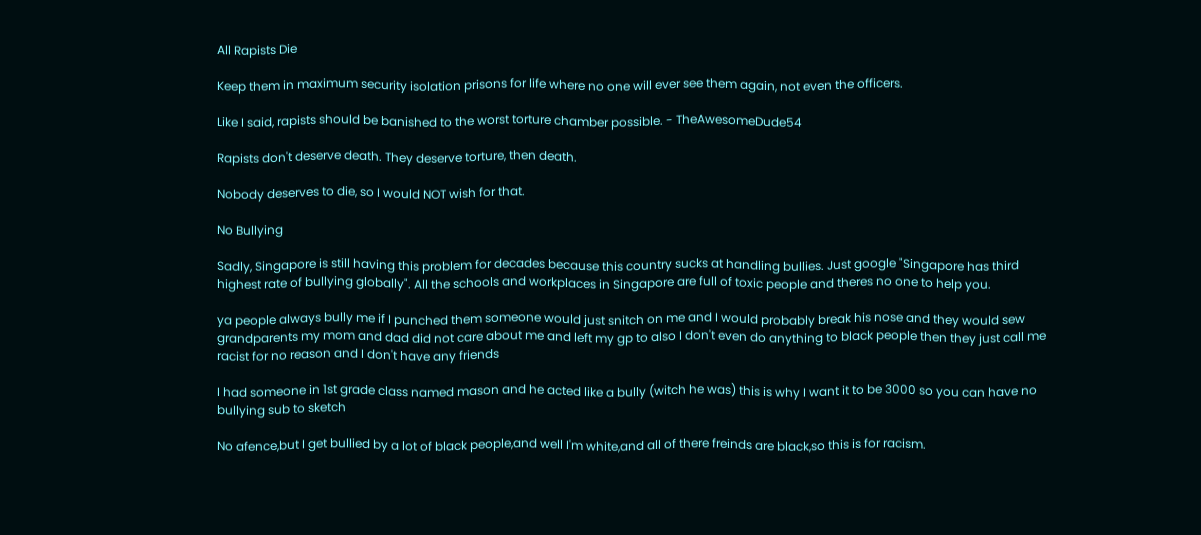All Rapists Die

Keep them in maximum security isolation prisons for life where no one will ever see them again, not even the officers.

Like I said, rapists should be banished to the worst torture chamber possible. - TheAwesomeDude54

Rapists don't deserve death. They deserve torture, then death.

Nobody deserves to die, so I would NOT wish for that.

No Bullying

Sadly, Singapore is still having this problem for decades because this country sucks at handling bullies. Just google "Singapore has third highest rate of bullying globally". All the schools and workplaces in Singapore are full of toxic people and theres no one to help you.

ya people always bully me if I punched them someone would just snitch on me and I would probably break his nose and they would sew grandparents my mom and dad did not care about me and left my gp to also I don't even do anything to black people then they just call me racist for no reason and I don't have any friends

I had someone in 1st grade class named mason and he acted like a bully (witch he was) this is why I want it to be 3000 so you can have no bullying sub to sketch

No afence,but I get bullied by a lot of black people,and well I'm white,and all of there freinds are black,so this is for racism.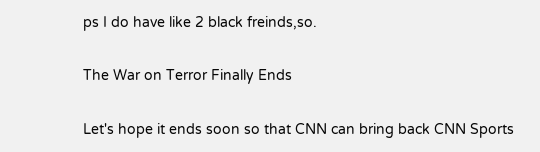ps I do have like 2 black freinds,so.

The War on Terror Finally Ends

Let's hope it ends soon so that CNN can bring back CNN Sports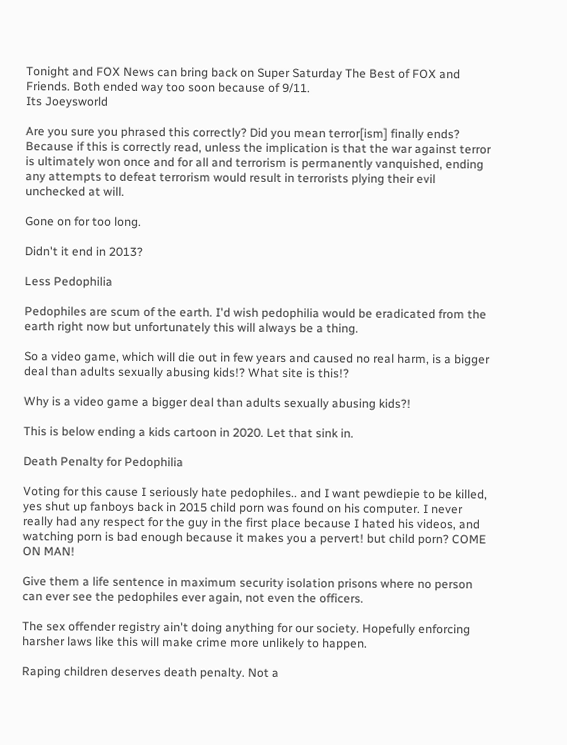Tonight and FOX News can bring back on Super Saturday The Best of FOX and Friends. Both ended way too soon because of 9/11.
Its Joeysworld

Are you sure you phrased this correctly? Did you mean terror[ism] finally ends? Because if this is correctly read, unless the implication is that the war against terror is ultimately won once and for all and terrorism is permanently vanquished, ending any attempts to defeat terrorism would result in terrorists plying their evil unchecked at will.

Gone on for too long.

Didn't it end in 2013?

Less Pedophilia

Pedophiles are scum of the earth. I'd wish pedophilia would be eradicated from the earth right now but unfortunately this will always be a thing.

So a video game, which will die out in few years and caused no real harm, is a bigger deal than adults sexually abusing kids!? What site is this!?

Why is a video game a bigger deal than adults sexually abusing kids?!

This is below ending a kids cartoon in 2020. Let that sink in.

Death Penalty for Pedophilia

Voting for this cause I seriously hate pedophiles.. and I want pewdiepie to be killed, yes shut up fanboys back in 2015 child porn was found on his computer. I never really had any respect for the guy in the first place because I hated his videos, and watching porn is bad enough because it makes you a pervert! but child porn? COME ON MAN!

Give them a life sentence in maximum security isolation prisons where no person can ever see the pedophiles ever again, not even the officers.

The sex offender registry ain't doing anything for our society. Hopefully enforcing harsher laws like this will make crime more unlikely to happen.

Raping children deserves death penalty. Not a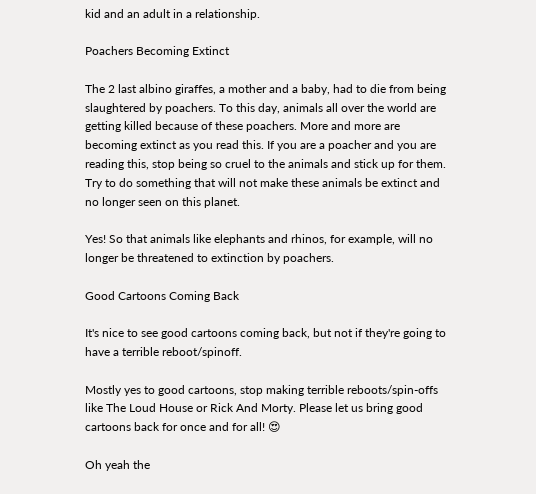kid and an adult in a relationship.

Poachers Becoming Extinct

The 2 last albino giraffes, a mother and a baby, had to die from being slaughtered by poachers. To this day, animals all over the world are getting killed because of these poachers. More and more are becoming extinct as you read this. If you are a poacher and you are reading this, stop being so cruel to the animals and stick up for them. Try to do something that will not make these animals be extinct and no longer seen on this planet.

Yes! So that animals like elephants and rhinos, for example, will no longer be threatened to extinction by poachers.

Good Cartoons Coming Back

It's nice to see good cartoons coming back, but not if they're going to have a terrible reboot/spinoff.

Mostly yes to good cartoons, stop making terrible reboots/spin-offs like The Loud House or Rick And Morty. Please let us bring good cartoons back for once and for all! 😍

Oh yeah the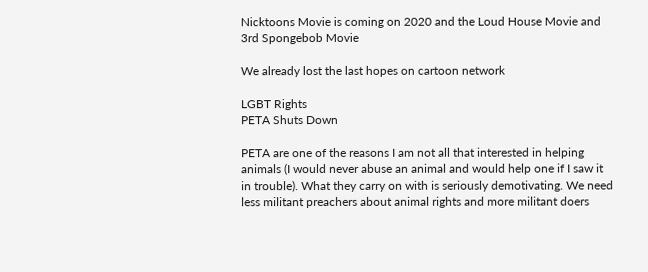Nicktoons Movie is coming on 2020 and the Loud House Movie and 3rd Spongebob Movie

We already lost the last hopes on cartoon network

LGBT Rights
PETA Shuts Down

PETA are one of the reasons I am not all that interested in helping animals (I would never abuse an animal and would help one if I saw it in trouble). What they carry on with is seriously demotivating. We need less militant preachers about animal rights and more militant doers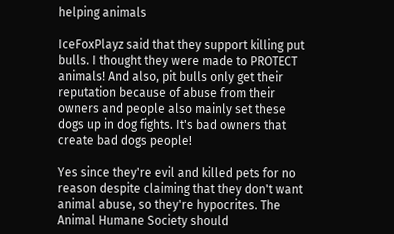helping animals

IceFoxPlayz said that they support killing put bulls. I thought they were made to PROTECT animals! And also, pit bulls only get their reputation because of abuse from their owners and people also mainly set these dogs up in dog fights. It's bad owners that create bad dogs people!

Yes since they're evil and killed pets for no reason despite claiming that they don't want animal abuse, so they're hypocrites. The Animal Humane Society should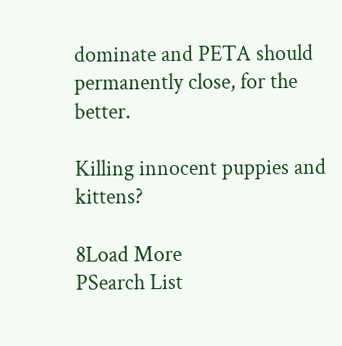dominate and PETA should permanently close, for the better.

Killing innocent puppies and kittens?

8Load More
PSearch List